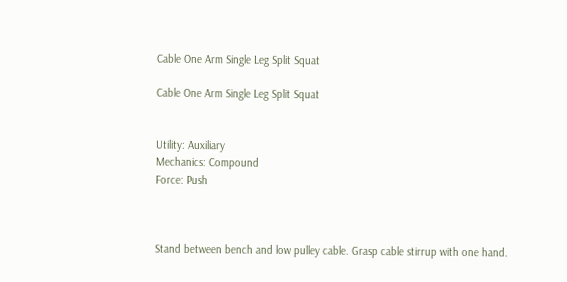Cable One Arm Single Leg Split Squat

Cable One Arm Single Leg Split Squat


Utility: Auxiliary
Mechanics: Compound
Force: Push



Stand between bench and low pulley cable. Grasp cable stirrup with one hand.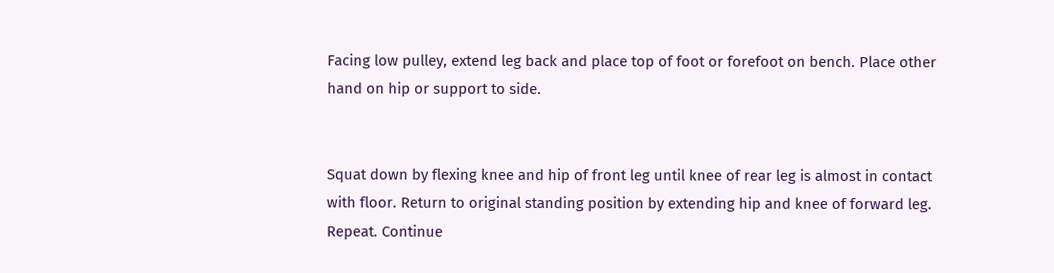Facing low pulley, extend leg back and place top of foot or forefoot on bench. Place other hand on hip or support to side.


Squat down by flexing knee and hip of front leg until knee of rear leg is almost in contact with floor. Return to original standing position by extending hip and knee of forward leg. Repeat. Continue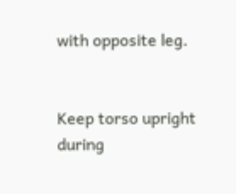with opposite leg.


Keep torso upright during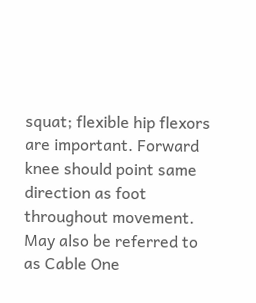squat; flexible hip flexors are important. Forward knee should point same direction as foot throughout movement. May also be referred to as Cable One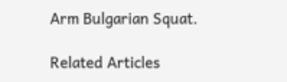Arm Bulgarian Squat.

Related Articles